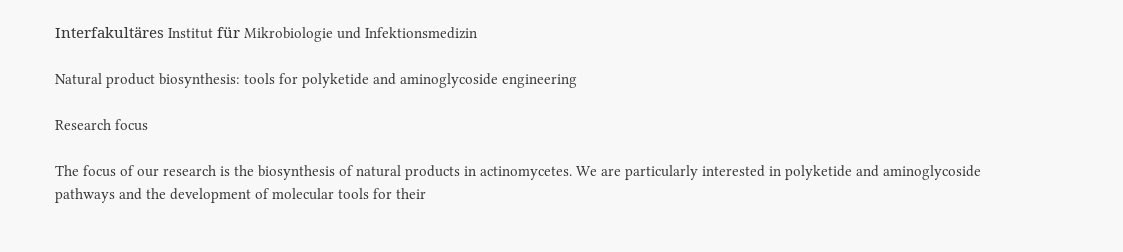Interfakultäres Institut für Mikrobiologie und Infektionsmedizin

Natural product biosynthesis: tools for polyketide and aminoglycoside engineering

Research focus

The focus of our research is the biosynthesis of natural products in actinomycetes. We are particularly interested in polyketide and aminoglycoside pathways and the development of molecular tools for their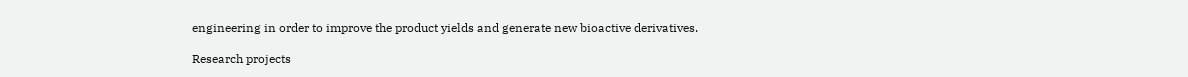engineering in order to improve the product yields and generate new bioactive derivatives.

Research projects